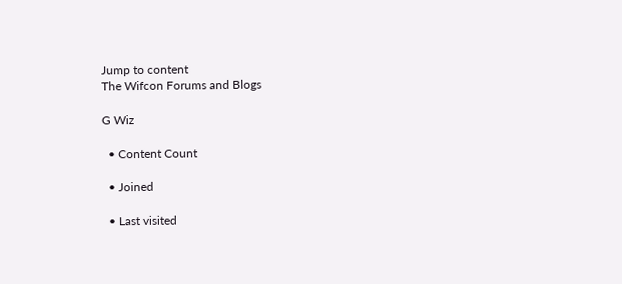Jump to content
The Wifcon Forums and Blogs

G Wiz

  • Content Count

  • Joined

  • Last visited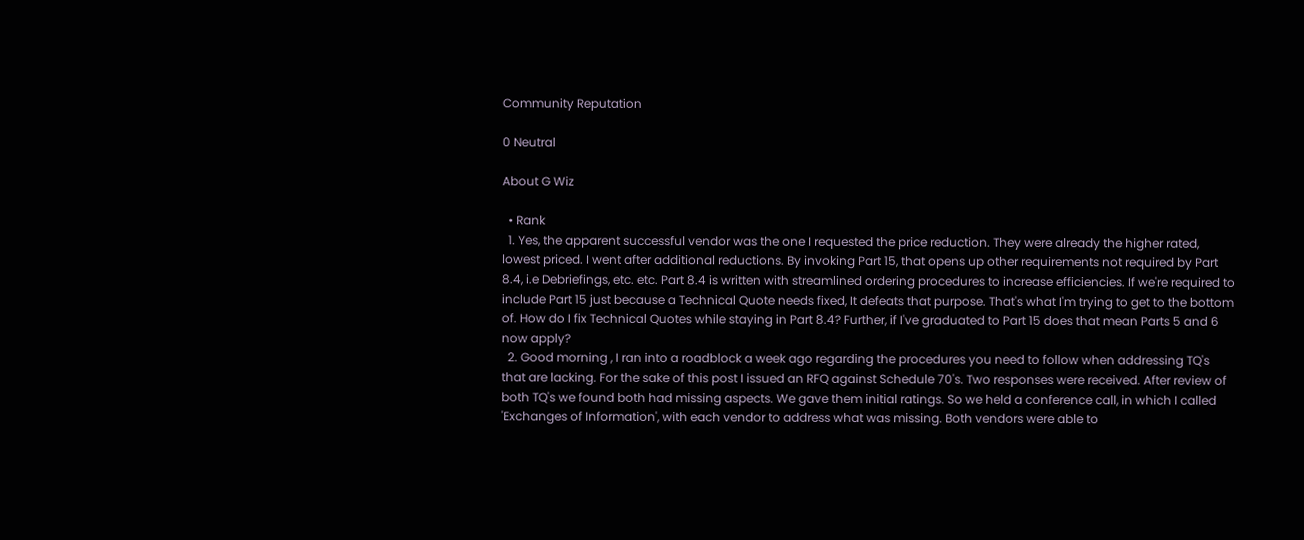Community Reputation

0 Neutral

About G Wiz

  • Rank
  1. Yes, the apparent successful vendor was the one I requested the price reduction. They were already the higher rated, lowest priced. I went after additional reductions. By invoking Part 15, that opens up other requirements not required by Part 8.4, i.e Debriefings, etc. etc. Part 8.4 is written with streamlined ordering procedures to increase efficiencies. If we're required to include Part 15 just because a Technical Quote needs fixed, It defeats that purpose. That's what I'm trying to get to the bottom of. How do I fix Technical Quotes while staying in Part 8.4? Further, if I've graduated to Part 15 does that mean Parts 5 and 6 now apply?
  2. Good morning , I ran into a roadblock a week ago regarding the procedures you need to follow when addressing TQ's that are lacking. For the sake of this post I issued an RFQ against Schedule 70's. Two responses were received. After review of both TQ's we found both had missing aspects. We gave them initial ratings. So we held a conference call, in which I called 'Exchanges of Information', with each vendor to address what was missing. Both vendors were able to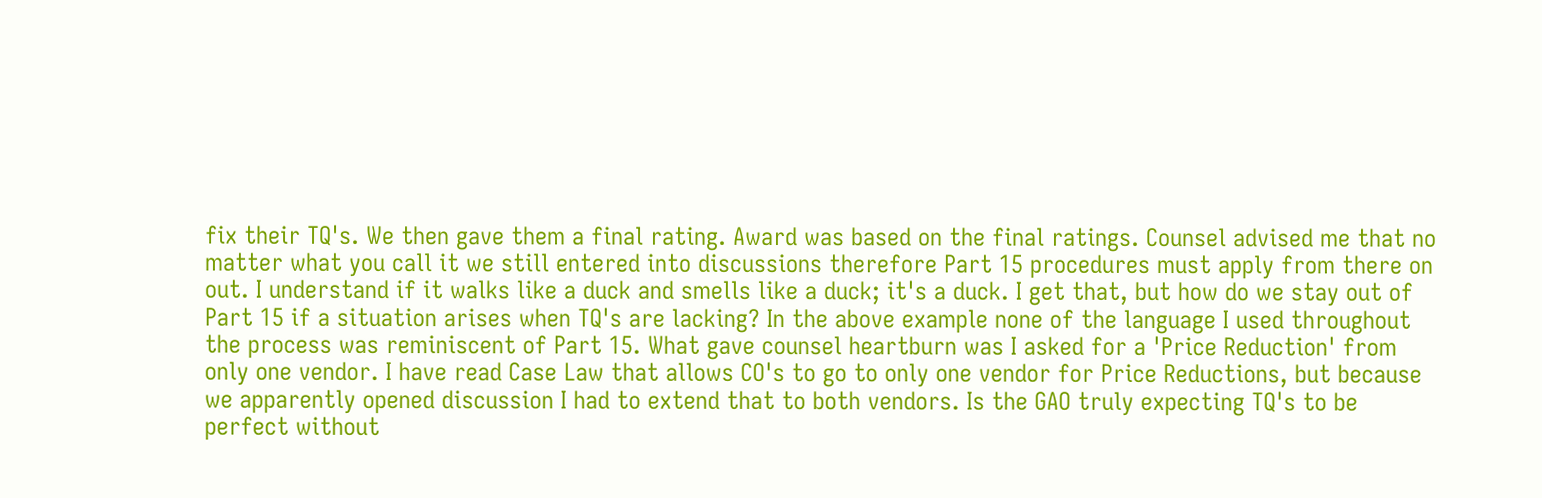fix their TQ's. We then gave them a final rating. Award was based on the final ratings. Counsel advised me that no matter what you call it we still entered into discussions therefore Part 15 procedures must apply from there on out. I understand if it walks like a duck and smells like a duck; it's a duck. I get that, but how do we stay out of Part 15 if a situation arises when TQ's are lacking? In the above example none of the language I used throughout the process was reminiscent of Part 15. What gave counsel heartburn was I asked for a 'Price Reduction' from only one vendor. I have read Case Law that allows CO's to go to only one vendor for Price Reductions, but because we apparently opened discussion I had to extend that to both vendors. Is the GAO truly expecting TQ's to be perfect without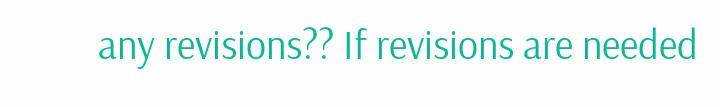any revisions?? If revisions are needed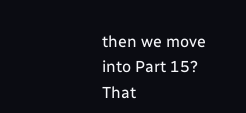then we move into Part 15? That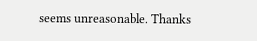seems unreasonable. Thanks